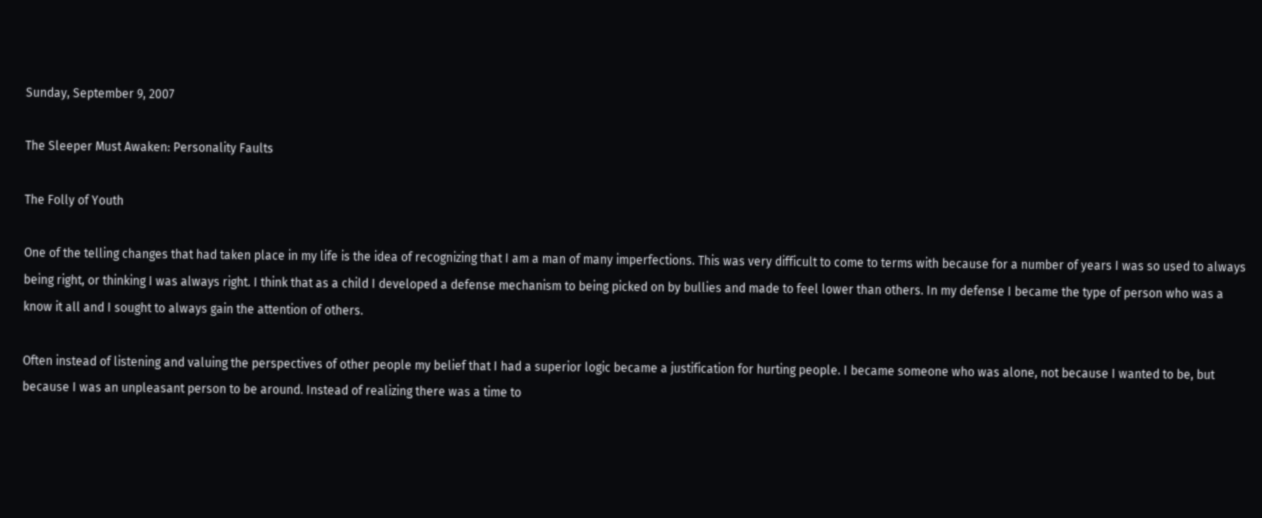Sunday, September 9, 2007

The Sleeper Must Awaken: Personality Faults

The Folly of Youth

One of the telling changes that had taken place in my life is the idea of recognizing that I am a man of many imperfections. This was very difficult to come to terms with because for a number of years I was so used to always being right, or thinking I was always right. I think that as a child I developed a defense mechanism to being picked on by bullies and made to feel lower than others. In my defense I became the type of person who was a know it all and I sought to always gain the attention of others.

Often instead of listening and valuing the perspectives of other people my belief that I had a superior logic became a justification for hurting people. I became someone who was alone, not because I wanted to be, but because I was an unpleasant person to be around. Instead of realizing there was a time to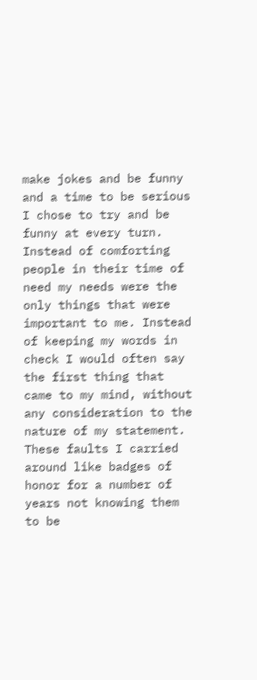make jokes and be funny and a time to be serious I chose to try and be funny at every turn. Instead of comforting people in their time of need my needs were the only things that were important to me. Instead of keeping my words in check I would often say the first thing that came to my mind, without any consideration to the nature of my statement. These faults I carried around like badges of honor for a number of years not knowing them to be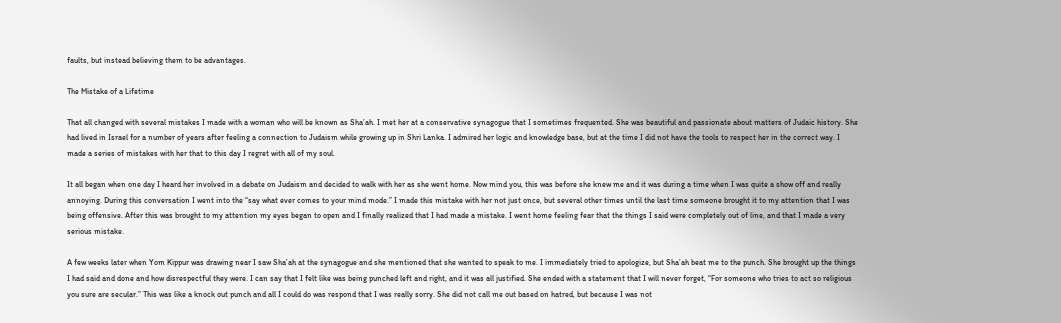faults, but instead believing them to be advantages.

The Mistake of a Lifetime

That all changed with several mistakes I made with a woman who will be known as Sha’ah. I met her at a conservative synagogue that I sometimes frequented. She was beautiful and passionate about matters of Judaic history. She had lived in Israel for a number of years after feeling a connection to Judaism while growing up in Shri Lanka. I admired her logic and knowledge base, but at the time I did not have the tools to respect her in the correct way. I made a series of mistakes with her that to this day I regret with all of my soul.

It all began when one day I heard her involved in a debate on Judaism and decided to walk with her as she went home. Now mind you, this was before she knew me and it was during a time when I was quite a show off and really annoying. During this conversation I went into the “say what ever comes to your mind mode.” I made this mistake with her not just once, but several other times until the last time someone brought it to my attention that I was being offensive. After this was brought to my attention my eyes began to open and I finally realized that I had made a mistake. I went home feeling fear that the things I said were completely out of line, and that I made a very serious mistake.

A few weeks later when Yom Kippur was drawing near I saw Sha’ah at the synagogue and she mentioned that she wanted to speak to me. I immediately tried to apologize, but Sha’ah beat me to the punch. She brought up the things I had said and done and how disrespectful they were. I can say that I felt like was being punched left and right, and it was all justified. She ended with a statement that I will never forget, “For someone who tries to act so religious you sure are secular.” This was like a knock out punch and all I could do was respond that I was really sorry. She did not call me out based on hatred, but because I was not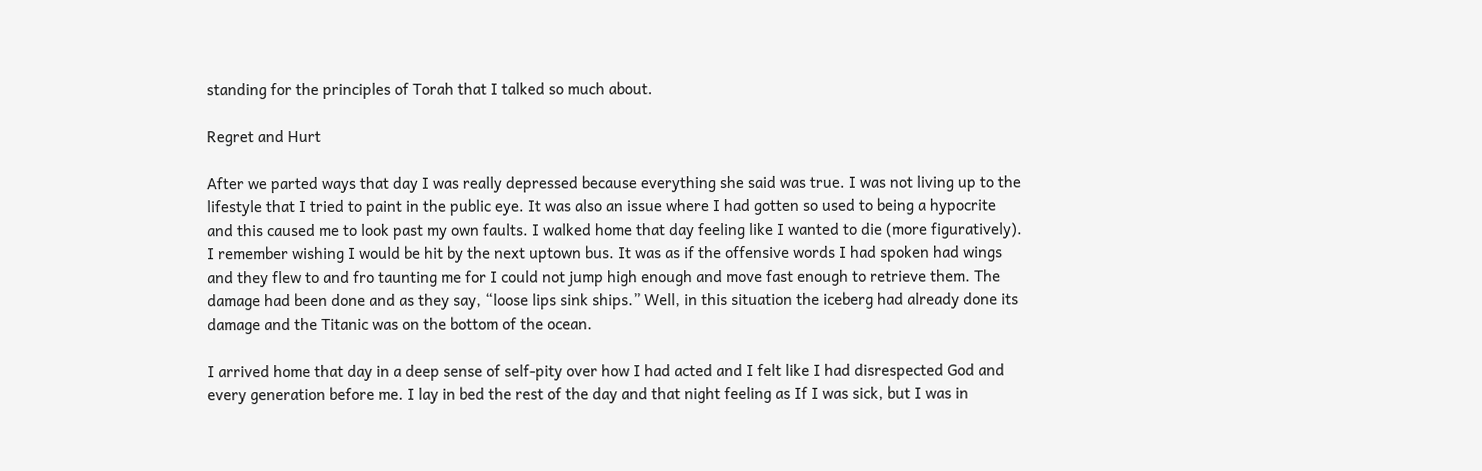standing for the principles of Torah that I talked so much about.

Regret and Hurt

After we parted ways that day I was really depressed because everything she said was true. I was not living up to the lifestyle that I tried to paint in the public eye. It was also an issue where I had gotten so used to being a hypocrite and this caused me to look past my own faults. I walked home that day feeling like I wanted to die (more figuratively). I remember wishing I would be hit by the next uptown bus. It was as if the offensive words I had spoken had wings and they flew to and fro taunting me for I could not jump high enough and move fast enough to retrieve them. The damage had been done and as they say, “loose lips sink ships.” Well, in this situation the iceberg had already done its damage and the Titanic was on the bottom of the ocean.

I arrived home that day in a deep sense of self-pity over how I had acted and I felt like I had disrespected God and every generation before me. I lay in bed the rest of the day and that night feeling as If I was sick, but I was in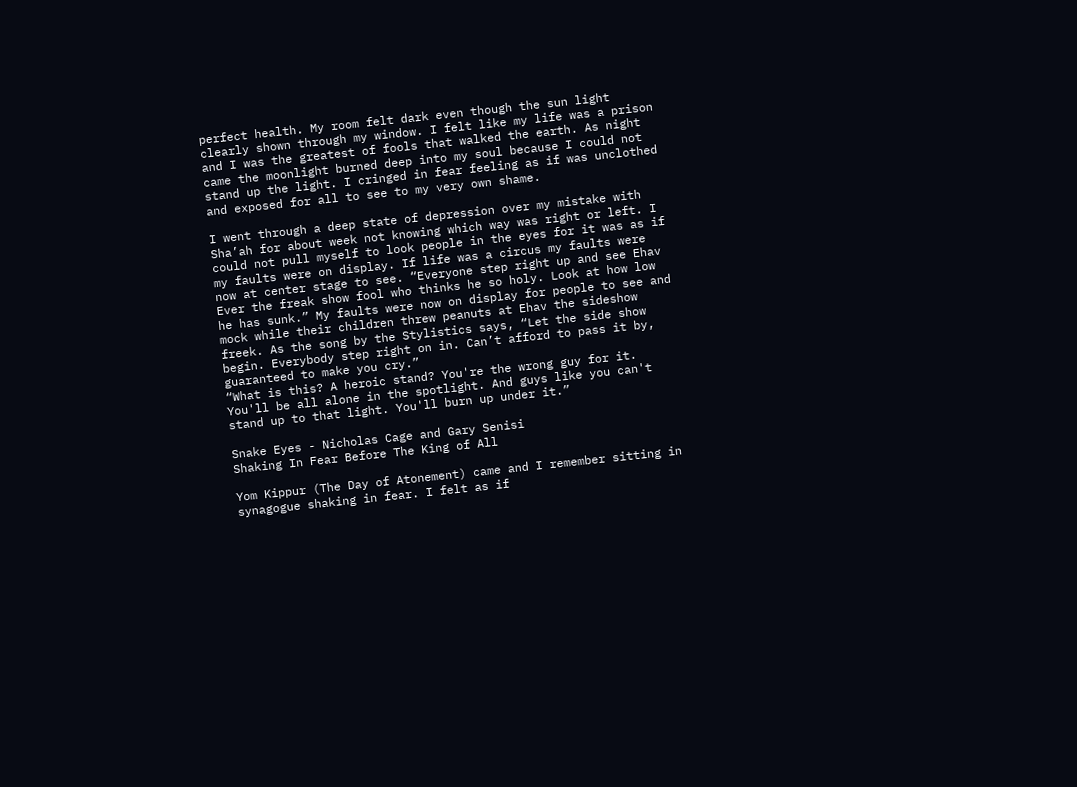perfect health. My room felt dark even though the sun light clearly shown through my window. I felt like my life was a prison and I was the greatest of fools that walked the earth. As night came the moonlight burned deep into my soul because I could not stand up the light. I cringed in fear feeling as if was unclothed and exposed for all to see to my very own shame.

I went through a deep state of depression over my mistake with Sha’ah for about week not knowing which way was right or left. I could not pull myself to look people in the eyes for it was as if my faults were on display. If life was a circus my faults were now at center stage to see. “Everyone step right up and see Ehav Ever the freak show fool who thinks he so holy. Look at how low he has sunk.” My faults were now on display for people to see and mock while their children threw peanuts at Ehav the sideshow freek. As the song by the Stylistics says, “Let the side show begin. Everybody step right on in. Can’t afford to pass it by, guaranteed to make you cry.”
“What is this? A heroic stand? You're the wrong guy for it. You'll be all alone in the spotlight. And guys like you can't stand up to that light. You'll burn up under it.”

Snake Eyes - Nicholas Cage and Gary Senisi
Shaking In Fear Before The King of All

Yom Kippur (The Day of Atonement) came and I remember sitting in synagogue shaking in fear. I felt as if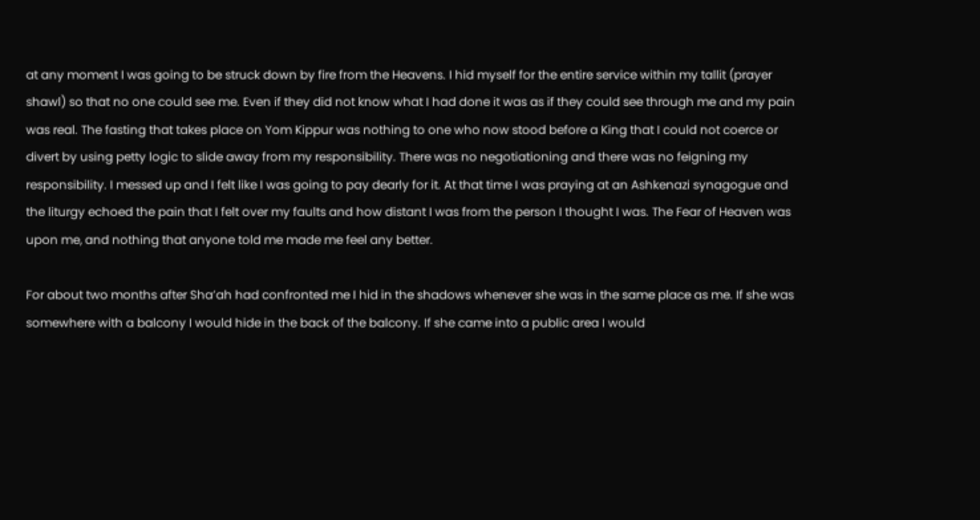at any moment I was going to be struck down by fire from the Heavens. I hid myself for the entire service within my tallit (prayer shawl) so that no one could see me. Even if they did not know what I had done it was as if they could see through me and my pain was real. The fasting that takes place on Yom Kippur was nothing to one who now stood before a King that I could not coerce or divert by using petty logic to slide away from my responsibility. There was no negotiationing and there was no feigning my responsibility. I messed up and I felt like I was going to pay dearly for it. At that time I was praying at an Ashkenazi synagogue and the liturgy echoed the pain that I felt over my faults and how distant I was from the person I thought I was. The Fear of Heaven was upon me, and nothing that anyone told me made me feel any better.

For about two months after Sha’ah had confronted me I hid in the shadows whenever she was in the same place as me. If she was somewhere with a balcony I would hide in the back of the balcony. If she came into a public area I would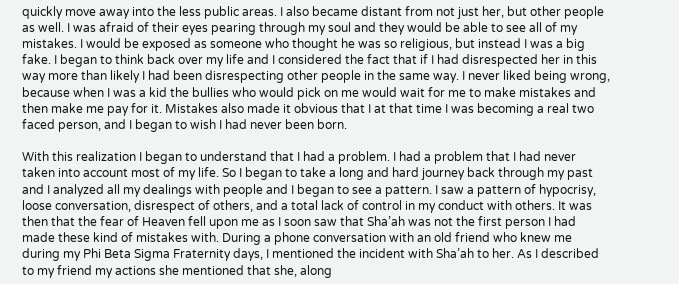quickly move away into the less public areas. I also became distant from not just her, but other people as well. I was afraid of their eyes pearing through my soul and they would be able to see all of my mistakes. I would be exposed as someone who thought he was so religious, but instead I was a big fake. I began to think back over my life and I considered the fact that if I had disrespected her in this way more than likely I had been disrespecting other people in the same way. I never liked being wrong, because when I was a kid the bullies who would pick on me would wait for me to make mistakes and then make me pay for it. Mistakes also made it obvious that I at that time I was becoming a real two faced person, and I began to wish I had never been born.

With this realization I began to understand that I had a problem. I had a problem that I had never taken into account most of my life. So I began to take a long and hard journey back through my past and I analyzed all my dealings with people and I began to see a pattern. I saw a pattern of hypocrisy, loose conversation, disrespect of others, and a total lack of control in my conduct with others. It was then that the fear of Heaven fell upon me as I soon saw that Sha’ah was not the first person I had made these kind of mistakes with. During a phone conversation with an old friend who knew me during my Phi Beta Sigma Fraternity days, I mentioned the incident with Sha’ah to her. As I described to my friend my actions she mentioned that she, along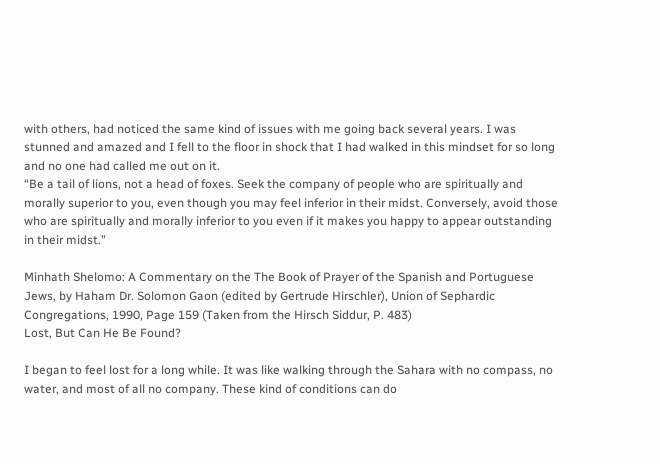with others, had noticed the same kind of issues with me going back several years. I was stunned and amazed and I fell to the floor in shock that I had walked in this mindset for so long and no one had called me out on it.
“Be a tail of lions, not a head of foxes. Seek the company of people who are spiritually and morally superior to you, even though you may feel inferior in their midst. Conversely, avoid those who are spiritually and morally inferior to you even if it makes you happy to appear outstanding in their midst.”

Minhath Shelomo: A Commentary on the The Book of Prayer of the Spanish and Portuguese Jews, by Haham Dr. Solomon Gaon (edited by Gertrude Hirschler), Union of Sephardic Congregations, 1990, Page 159 (Taken from the Hirsch Siddur, P. 483)
Lost, But Can He Be Found?

I began to feel lost for a long while. It was like walking through the Sahara with no compass, no water, and most of all no company. These kind of conditions can do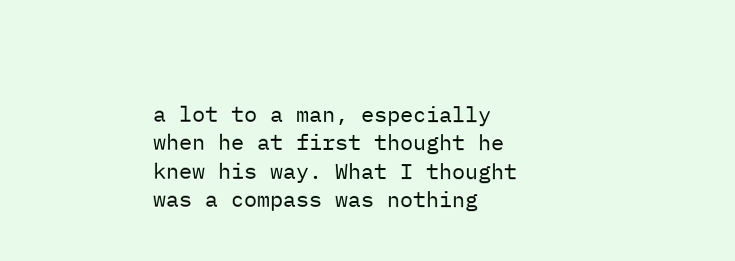a lot to a man, especially when he at first thought he knew his way. What I thought was a compass was nothing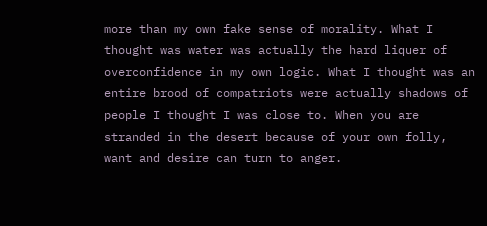more than my own fake sense of morality. What I thought was water was actually the hard liquer of overconfidence in my own logic. What I thought was an entire brood of compatriots were actually shadows of people I thought I was close to. When you are stranded in the desert because of your own folly, want and desire can turn to anger.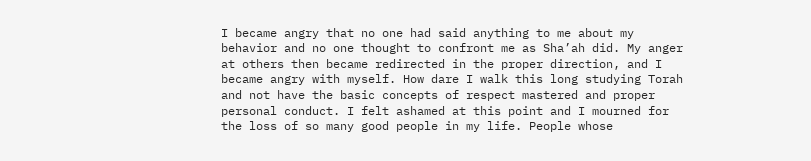I became angry that no one had said anything to me about my behavior and no one thought to confront me as Sha’ah did. My anger at others then became redirected in the proper direction, and I became angry with myself. How dare I walk this long studying Torah and not have the basic concepts of respect mastered and proper personal conduct. I felt ashamed at this point and I mourned for the loss of so many good people in my life. People whose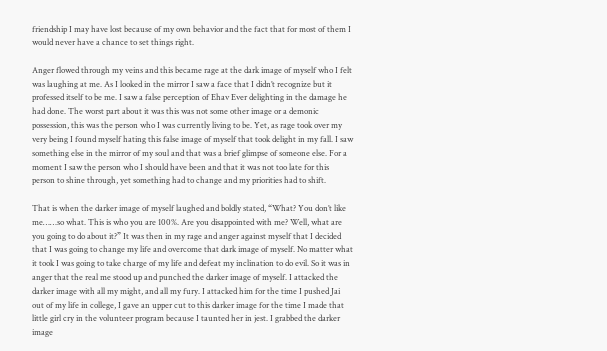friendship I may have lost because of my own behavior and the fact that for most of them I would never have a chance to set things right.

Anger flowed through my veins and this became rage at the dark image of myself who I felt was laughing at me. As I looked in the mirror I saw a face that I didn’t recognize but it professed itself to be me. I saw a false perception of Ehav Ever delighting in the damage he had done. The worst part about it was this was not some other image or a demonic possession, this was the person who I was currently living to be. Yet, as rage took over my very being I found myself hating this false image of myself that took delight in my fall. I saw something else in the mirror of my soul and that was a brief glimpse of someone else. For a moment I saw the person who I should have been and that it was not too late for this person to shine through, yet something had to change and my priorities had to shift.

That is when the darker image of myself laughed and boldly stated, “What? You don’t like me……so what. This is who you are 100%. Are you disappointed with me? Well, what are you going to do about it?” It was then in my rage and anger against myself that I decided that I was going to change my life and overcome that dark image of myself. No matter what it took I was going to take charge of my life and defeat my inclination to do evil. So it was in anger that the real me stood up and punched the darker image of myself. I attacked the darker image with all my might, and all my fury. I attacked him for the time I pushed Jai out of my life in college, I gave an upper cut to this darker image for the time I made that little girl cry in the volunteer program because I taunted her in jest. I grabbed the darker image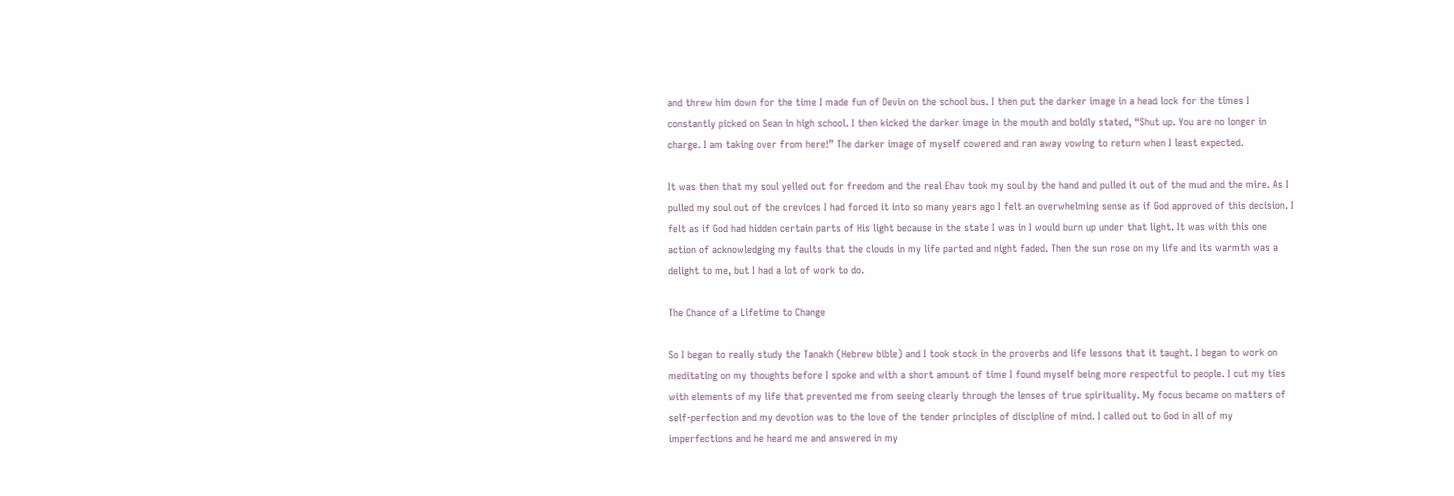and threw him down for the time I made fun of Devin on the school bus. I then put the darker image in a head lock for the times I constantly picked on Sean in high school. I then kicked the darker image in the mouth and boldly stated, “Shut up. You are no longer in charge. I am taking over from here!” The darker image of myself cowered and ran away vowing to return when I least expected.

It was then that my soul yelled out for freedom and the real Ehav took my soul by the hand and pulled it out of the mud and the mire. As I pulled my soul out of the crevices I had forced it into so many years ago I felt an overwhelming sense as if God approved of this decision. I felt as if God had hidden certain parts of His light because in the state I was in I would burn up under that light. It was with this one action of acknowledging my faults that the clouds in my life parted and night faded. Then the sun rose on my life and its warmth was a delight to me, but I had a lot of work to do.

The Chance of a Lifetime to Change

So I began to really study the Tanakh (Hebrew bible) and I took stock in the proverbs and life lessons that it taught. I began to work on meditating on my thoughts before I spoke and with a short amount of time I found myself being more respectful to people. I cut my ties with elements of my life that prevented me from seeing clearly through the lenses of true spirituality. My focus became on matters of self-perfection and my devotion was to the love of the tender principles of discipline of mind. I called out to God in all of my imperfections and he heard me and answered in my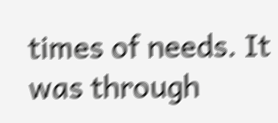times of needs. It was through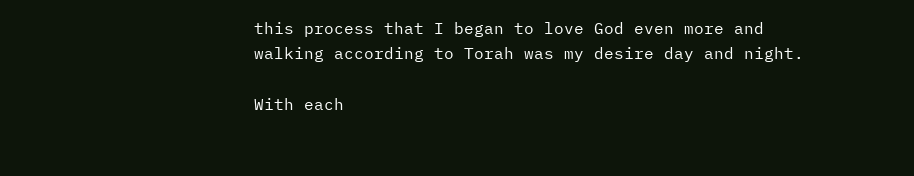this process that I began to love God even more and walking according to Torah was my desire day and night.

With each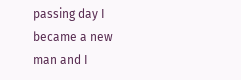passing day I became a new man and I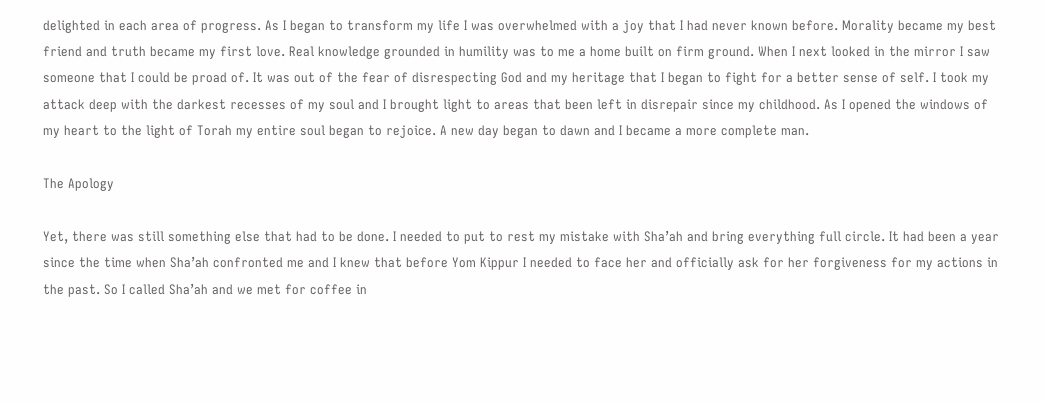delighted in each area of progress. As I began to transform my life I was overwhelmed with a joy that I had never known before. Morality became my best friend and truth became my first love. Real knowledge grounded in humility was to me a home built on firm ground. When I next looked in the mirror I saw someone that I could be proad of. It was out of the fear of disrespecting God and my heritage that I began to fight for a better sense of self. I took my attack deep with the darkest recesses of my soul and I brought light to areas that been left in disrepair since my childhood. As I opened the windows of my heart to the light of Torah my entire soul began to rejoice. A new day began to dawn and I became a more complete man.

The Apology

Yet, there was still something else that had to be done. I needed to put to rest my mistake with Sha’ah and bring everything full circle. It had been a year since the time when Sha’ah confronted me and I knew that before Yom Kippur I needed to face her and officially ask for her forgiveness for my actions in the past. So I called Sha’ah and we met for coffee in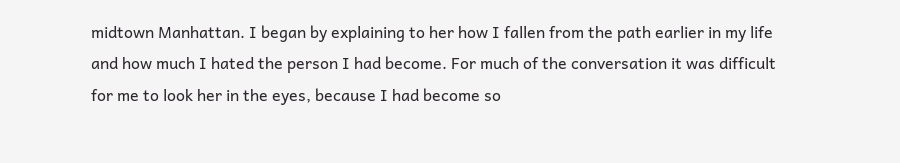midtown Manhattan. I began by explaining to her how I fallen from the path earlier in my life and how much I hated the person I had become. For much of the conversation it was difficult for me to look her in the eyes, because I had become so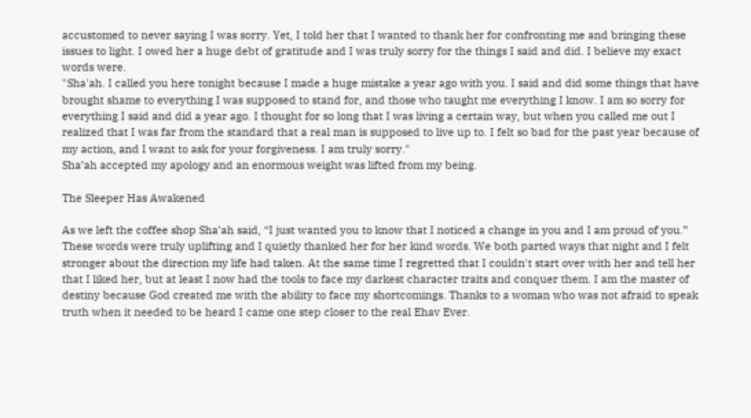accustomed to never saying I was sorry. Yet, I told her that I wanted to thank her for confronting me and bringing these issues to light. I owed her a huge debt of gratitude and I was truly sorry for the things I said and did. I believe my exact words were.
"Sha'ah. I called you here tonight because I made a huge mistake a year ago with you. I said and did some things that have brought shame to everything I was supposed to stand for, and those who taught me everything I know. I am so sorry for everything I said and did a year ago. I thought for so long that I was living a certain way, but when you called me out I realized that I was far from the standard that a real man is supposed to live up to. I felt so bad for the past year because of my action, and I want to ask for your forgiveness. I am truly sorry."
Sha’ah accepted my apology and an enormous weight was lifted from my being.

The Sleeper Has Awakened

As we left the coffee shop Sha’ah said, “I just wanted you to know that I noticed a change in you and I am proud of you.” These words were truly uplifting and I quietly thanked her for her kind words. We both parted ways that night and I felt stronger about the direction my life had taken. At the same time I regretted that I couldn't start over with her and tell her that I liked her, but at least I now had the tools to face my darkest character traits and conquer them. I am the master of destiny because God created me with the ability to face my shortcomings. Thanks to a woman who was not afraid to speak truth when it needed to be heard I came one step closer to the real Ehav Ever.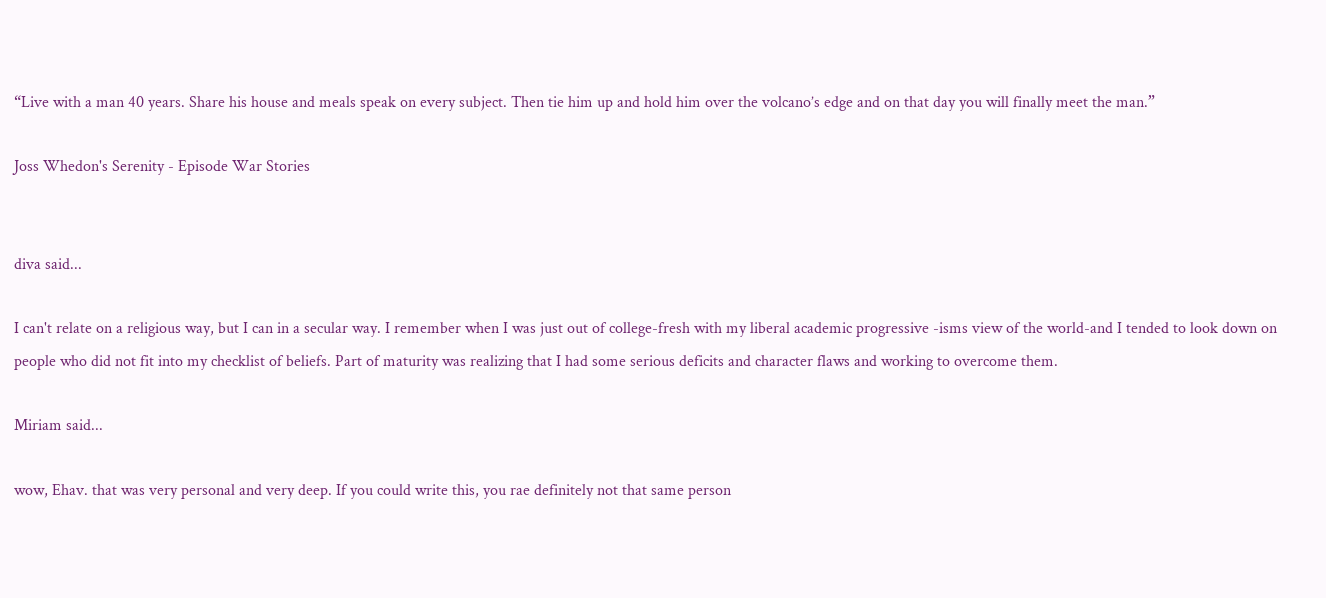“Live with a man 40 years. Share his house and meals speak on every subject. Then tie him up and hold him over the volcano’s edge and on that day you will finally meet the man.”

Joss Whedon's Serenity - Episode War Stories


diva said...

I can't relate on a religious way, but I can in a secular way. I remember when I was just out of college-fresh with my liberal academic progressive -isms view of the world-and I tended to look down on people who did not fit into my checklist of beliefs. Part of maturity was realizing that I had some serious deficits and character flaws and working to overcome them.

Miriam said...

wow, Ehav. that was very personal and very deep. If you could write this, you rae definitely not that same person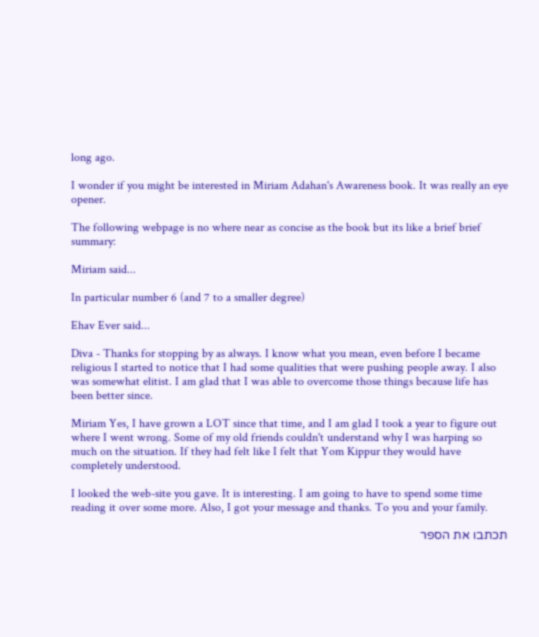long ago.

I wonder if you might be interested in Miriam Adahan's Awareness book. It was really an eye opener.

The following webpage is no where near as concise as the book but its like a brief brief summary:

Miriam said...

In particular number 6 (and 7 to a smaller degree)

Ehav Ever said...

Diva - Thanks for stopping by as always. I know what you mean, even before I became religious I started to notice that I had some qualities that were pushing people away. I also was somewhat elitist. I am glad that I was able to overcome those things because life has been better since.

Miriam Yes, I have grown a LOT since that time, and I am glad I took a year to figure out where I went wrong. Some of my old friends couldn't understand why I was harping so much on the situation. If they had felt like I felt that Yom Kippur they would have completely understood.

I looked the web-site you gave. It is interesting. I am going to have to spend some time reading it over some more. Also, I got your message and thanks. To you and your family.

תכתבו את הספר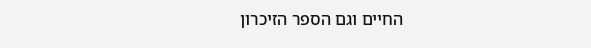החיים וגם הספר הזיכרון